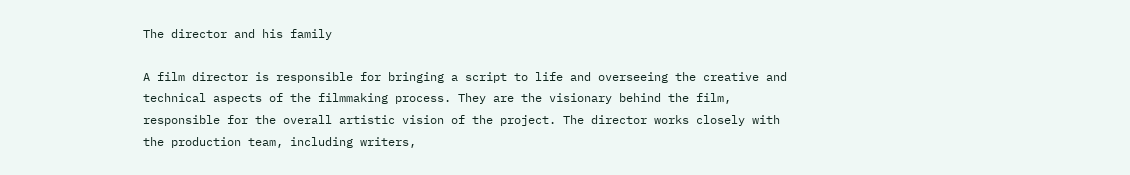The director and his family

A film director is responsible for bringing a script to life and overseeing the creative and technical aspects of the filmmaking process. They are the visionary behind the film, responsible for the overall artistic vision of the project. The director works closely with the production team, including writers,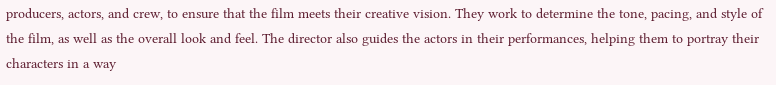producers, actors, and crew, to ensure that the film meets their creative vision. They work to determine the tone, pacing, and style of the film, as well as the overall look and feel. The director also guides the actors in their performances, helping them to portray their characters in a way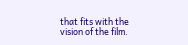that fits with the vision of the film.